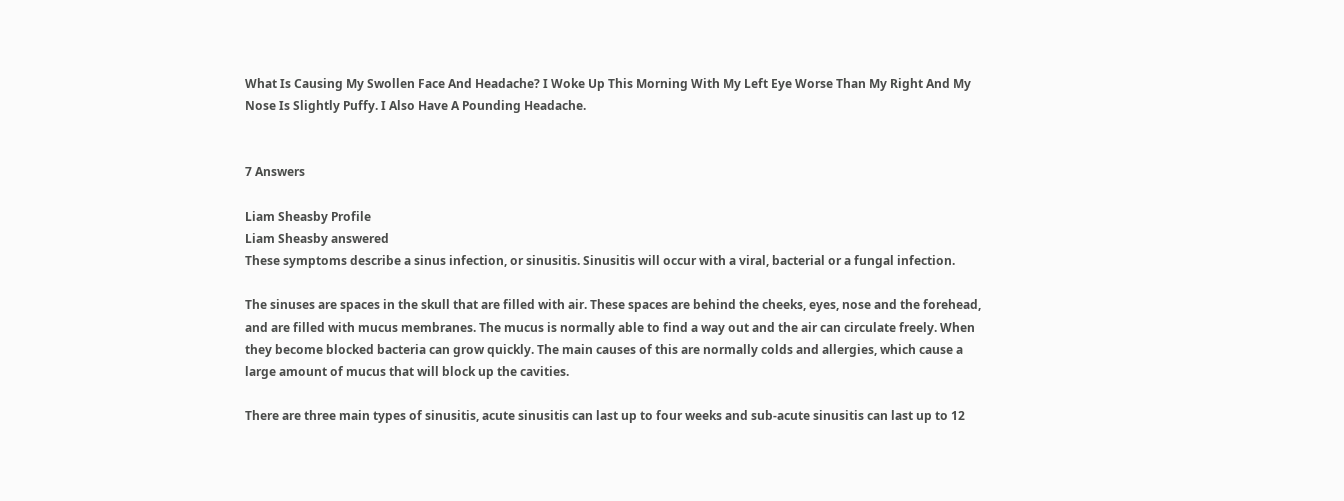What Is Causing My Swollen Face And Headache? I Woke Up This Morning With My Left Eye Worse Than My Right And My Nose Is Slightly Puffy. I Also Have A Pounding Headache.


7 Answers

Liam Sheasby Profile
Liam Sheasby answered
These symptoms describe a sinus infection, or sinusitis. Sinusitis will occur with a viral, bacterial or a fungal infection.

The sinuses are spaces in the skull that are filled with air. These spaces are behind the cheeks, eyes, nose and the forehead, and are filled with mucus membranes. The mucus is normally able to find a way out and the air can circulate freely. When they become blocked bacteria can grow quickly. The main causes of this are normally colds and allergies, which cause a large amount of mucus that will block up the cavities.

There are three main types of sinusitis, acute sinusitis can last up to four weeks and sub-acute sinusitis can last up to 12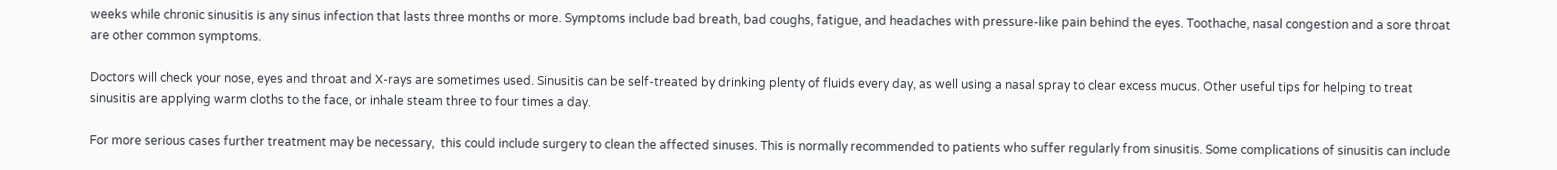weeks while chronic sinusitis is any sinus infection that lasts three months or more. Symptoms include bad breath, bad coughs, fatigue, and headaches with pressure-like pain behind the eyes. Toothache, nasal congestion and a sore throat are other common symptoms.

Doctors will check your nose, eyes and throat and X-rays are sometimes used. Sinusitis can be self-treated by drinking plenty of fluids every day, as well using a nasal spray to clear excess mucus. Other useful tips for helping to treat sinusitis are applying warm cloths to the face, or inhale steam three to four times a day.

For more serious cases further treatment may be necessary,  this could include surgery to clean the affected sinuses. This is normally recommended to patients who suffer regularly from sinusitis. Some complications of sinusitis can include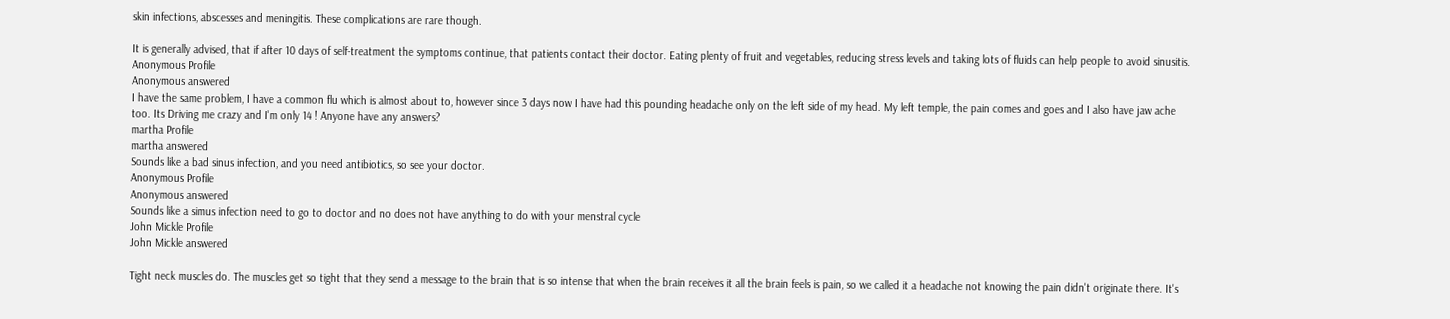skin infections, abscesses and meningitis. These complications are rare though.

It is generally advised, that if after 10 days of self-treatment the symptoms continue, that patients contact their doctor. Eating plenty of fruit and vegetables, reducing stress levels and taking lots of fluids can help people to avoid sinusitis.
Anonymous Profile
Anonymous answered
I have the same problem, I have a common flu which is almost about to, however since 3 days now I have had this pounding headache only on the left side of my head. My left temple, the pain comes and goes and I also have jaw ache too. Its Driving me crazy and I'm only 14 ! Anyone have any answers?
martha Profile
martha answered
Sounds like a bad sinus infection, and you need antibiotics, so see your doctor.
Anonymous Profile
Anonymous answered
Sounds like a simus infection need to go to doctor and no does not have anything to do with your menstral cycle
John Mickle Profile
John Mickle answered

Tight neck muscles do. The muscles get so tight that they send a message to the brain that is so intense that when the brain receives it all the brain feels is pain, so we called it a headache not knowing the pain didn't originate there. It's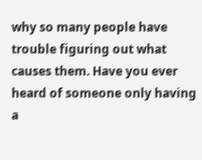why so many people have trouble figuring out what causes them. Have you ever heard of someone only having a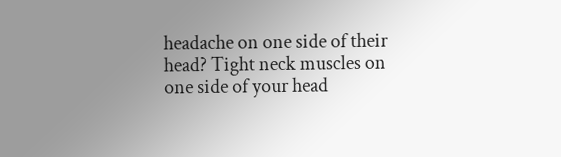headache on one side of their head? Tight neck muscles on one side of your head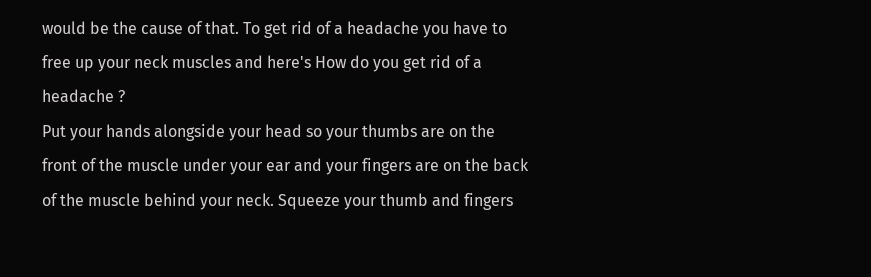would be the cause of that. To get rid of a headache you have to free up your neck muscles and here's How do you get rid of a headache ?
Put your hands alongside your head so your thumbs are on the front of the muscle under your ear and your fingers are on the back of the muscle behind your neck. Squeeze your thumb and fingers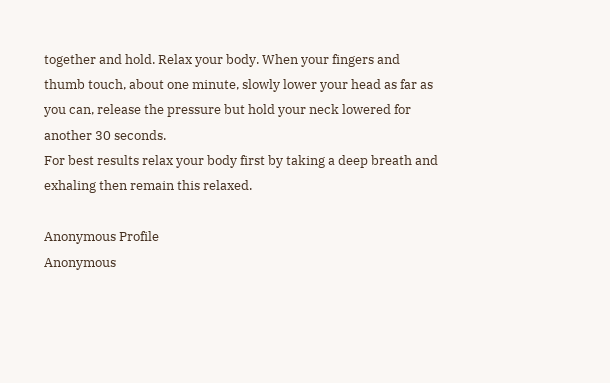together and hold. Relax your body. When your fingers and thumb touch, about one minute, slowly lower your head as far as you can, release the pressure but hold your neck lowered for another 30 seconds.
For best results relax your body first by taking a deep breath and exhaling then remain this relaxed.

Anonymous Profile
Anonymous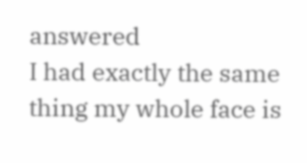answered
I had exactly the same thing my whole face is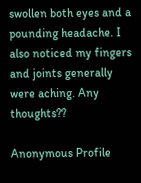swollen both eyes and a pounding headache. I also noticed my fingers and joints generally were aching. Any thoughts??

Anonymous Profile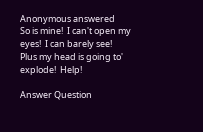Anonymous answered
So is mine!  I can't open my eyes!  I can barely see!  Plus my head is going to' explode!  Help!

Answer Question